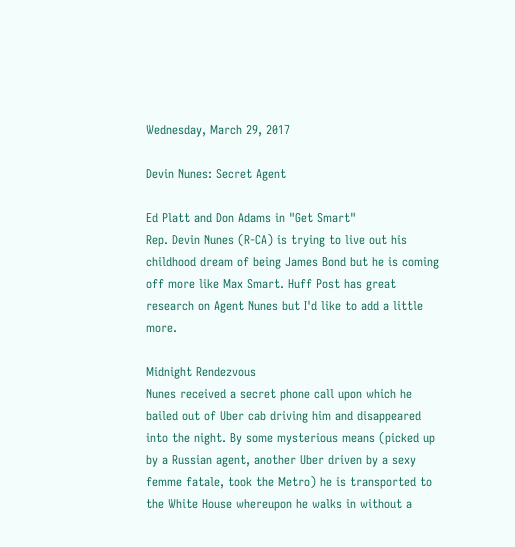Wednesday, March 29, 2017

Devin Nunes: Secret Agent

Ed Platt and Don Adams in "Get Smart"
Rep. Devin Nunes (R-CA) is trying to live out his childhood dream of being James Bond but he is coming off more like Max Smart. Huff Post has great research on Agent Nunes but I'd like to add a little more.

Midnight Rendezvous
Nunes received a secret phone call upon which he bailed out of Uber cab driving him and disappeared into the night. By some mysterious means (picked up by a Russian agent, another Uber driven by a sexy femme fatale, took the Metro) he is transported to the White House whereupon he walks in without a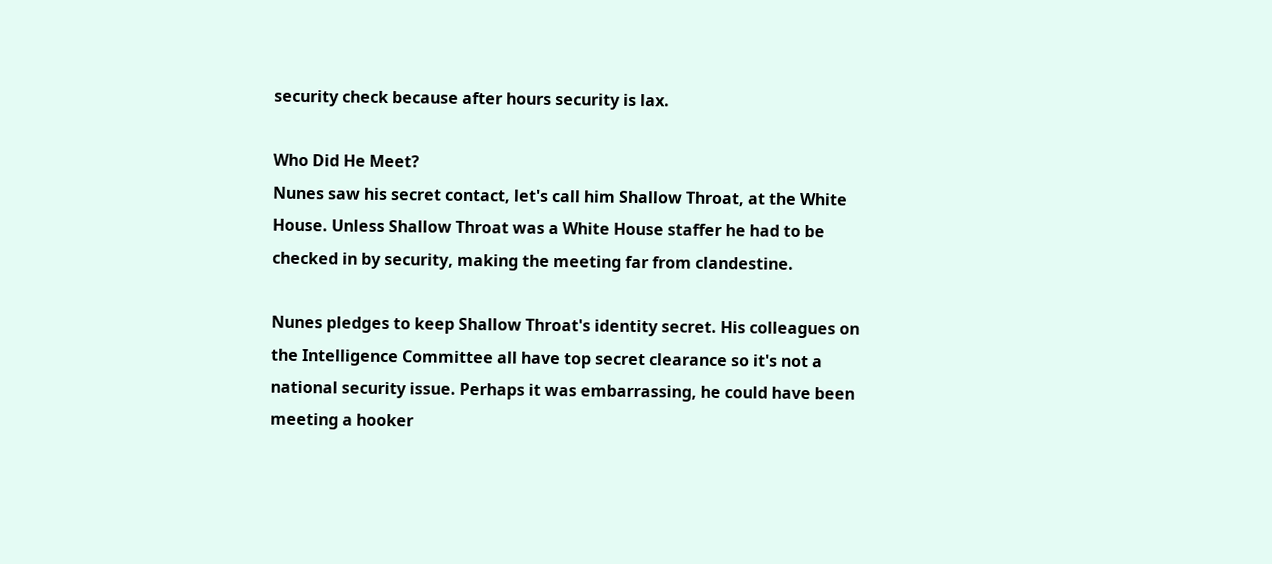security check because after hours security is lax.

Who Did He Meet?
Nunes saw his secret contact, let's call him Shallow Throat, at the White House. Unless Shallow Throat was a White House staffer he had to be checked in by security, making the meeting far from clandestine.

Nunes pledges to keep Shallow Throat's identity secret. His colleagues on the Intelligence Committee all have top secret clearance so it's not a national security issue. Perhaps it was embarrassing, he could have been meeting a hooker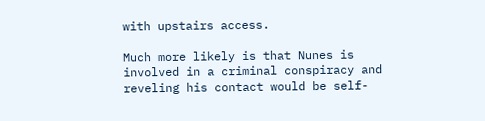with upstairs access.

Much more likely is that Nunes is involved in a criminal conspiracy and reveling his contact would be self-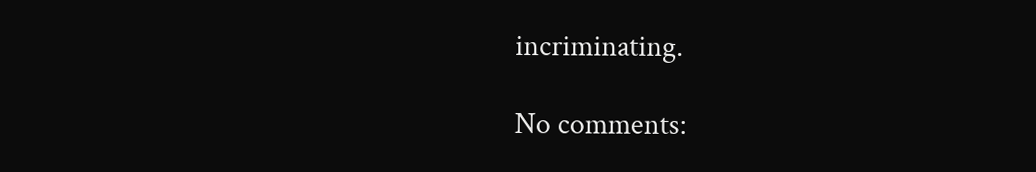incriminating.

No comments: